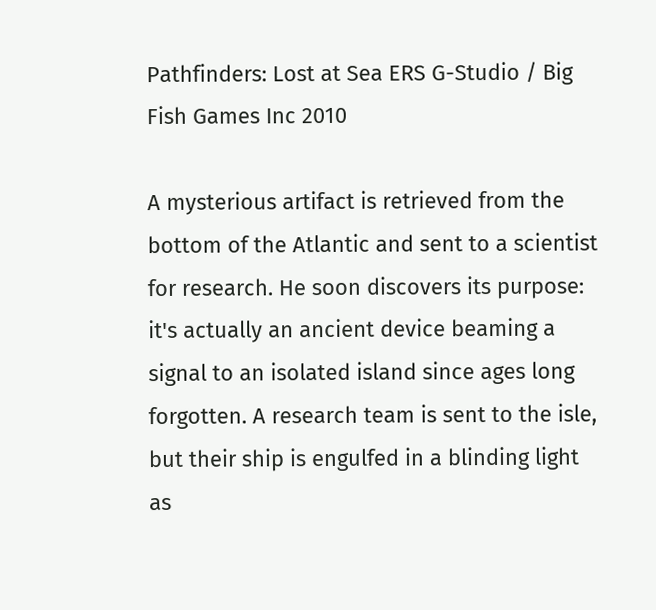Pathfinders: Lost at Sea ERS G-Studio / Big Fish Games Inc 2010

A mysterious artifact is retrieved from the bottom of the Atlantic and sent to a scientist for research. He soon discovers its purpose: it's actually an ancient device beaming a signal to an isolated island since ages long forgotten. A research team is sent to the isle, but their ship is engulfed in a blinding light as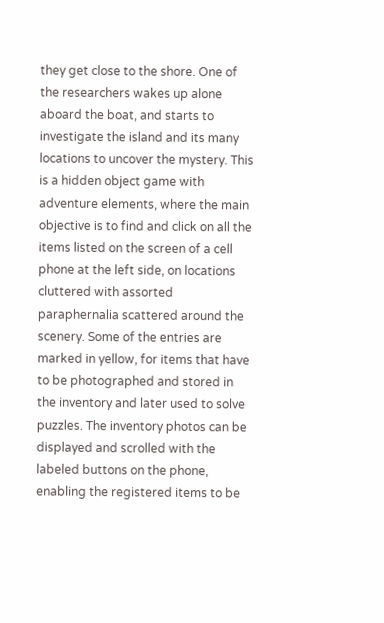they get close to the shore. One of the researchers wakes up alone aboard the boat, and starts to investigate the island and its many locations to uncover the mystery. This is a hidden object game with adventure elements, where the main objective is to find and click on all the items listed on the screen of a cell phone at the left side, on locations cluttered with assorted paraphernalia scattered around the scenery. Some of the entries are marked in yellow, for items that have to be photographed and stored in the inventory and later used to solve puzzles. The inventory photos can be displayed and scrolled with the labeled buttons on the phone, enabling the registered items to be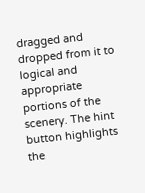dragged and dropped from it to logical and appropriate portions of the scenery. The hint button highlights the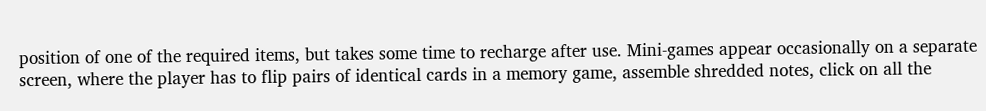position of one of the required items, but takes some time to recharge after use. Mini-games appear occasionally on a separate screen, where the player has to flip pairs of identical cards in a memory game, assemble shredded notes, click on all the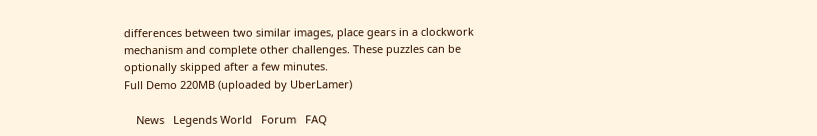differences between two similar images, place gears in a clockwork mechanism and complete other challenges. These puzzles can be optionally skipped after a few minutes.
Full Demo 220MB (uploaded by UberLamer)

    News   Legends World   Forum   FAQ